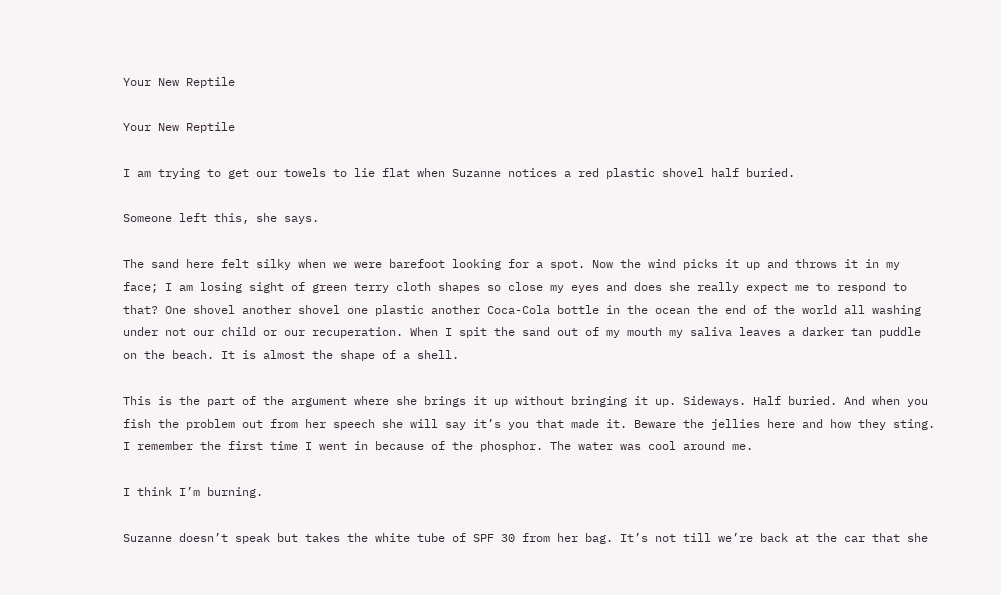Your New Reptile

Your New Reptile

I am trying to get our towels to lie flat when Suzanne notices a red plastic shovel half buried.

Someone left this, she says.

The sand here felt silky when we were barefoot looking for a spot. Now the wind picks it up and throws it in my face; I am losing sight of green terry cloth shapes so close my eyes and does she really expect me to respond to that? One shovel another shovel one plastic another Coca-Cola bottle in the ocean the end of the world all washing under not our child or our recuperation. When I spit the sand out of my mouth my saliva leaves a darker tan puddle on the beach. It is almost the shape of a shell.

This is the part of the argument where she brings it up without bringing it up. Sideways. Half buried. And when you fish the problem out from her speech she will say it’s you that made it. Beware the jellies here and how they sting. I remember the first time I went in because of the phosphor. The water was cool around me.

I think I’m burning.

Suzanne doesn’t speak but takes the white tube of SPF 30 from her bag. It’s not till we’re back at the car that she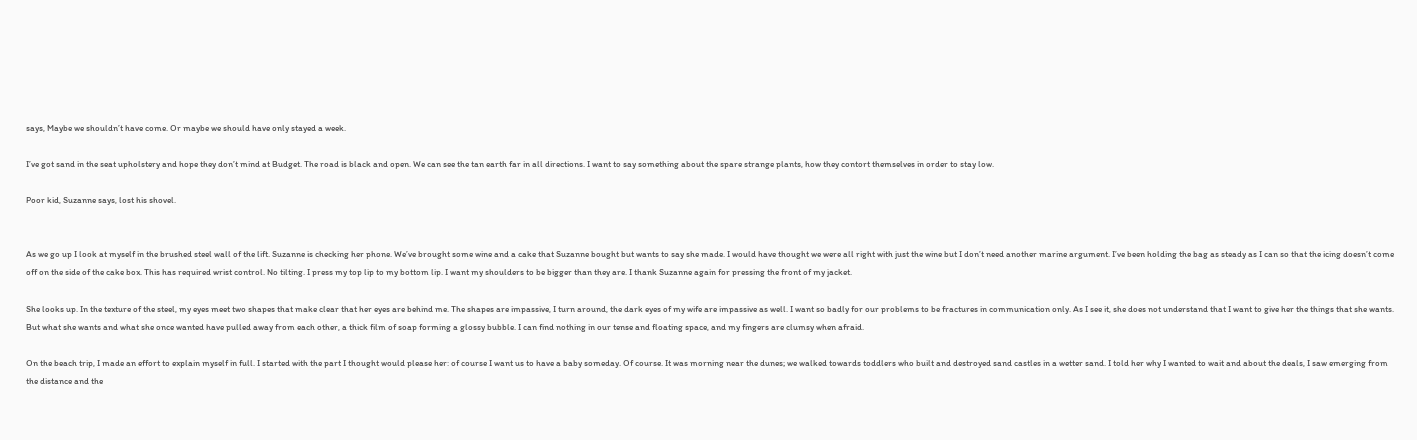says, Maybe we shouldn’t have come. Or maybe we should have only stayed a week.

I’ve got sand in the seat upholstery and hope they don’t mind at Budget. The road is black and open. We can see the tan earth far in all directions. I want to say something about the spare strange plants, how they contort themselves in order to stay low.

Poor kid, Suzanne says, lost his shovel.


As we go up I look at myself in the brushed steel wall of the lift. Suzanne is checking her phone. We’ve brought some wine and a cake that Suzanne bought but wants to say she made. I would have thought we were all right with just the wine but I don’t need another marine argument. I’ve been holding the bag as steady as I can so that the icing doesn’t come off on the side of the cake box. This has required wrist control. No tilting. I press my top lip to my bottom lip. I want my shoulders to be bigger than they are. I thank Suzanne again for pressing the front of my jacket.

She looks up. In the texture of the steel, my eyes meet two shapes that make clear that her eyes are behind me. The shapes are impassive, I turn around, the dark eyes of my wife are impassive as well. I want so badly for our problems to be fractures in communication only. As I see it, she does not understand that I want to give her the things that she wants. But what she wants and what she once wanted have pulled away from each other, a thick film of soap forming a glossy bubble. I can find nothing in our tense and floating space, and my fingers are clumsy when afraid.

On the beach trip, I made an effort to explain myself in full. I started with the part I thought would please her: of course I want us to have a baby someday. Of course. It was morning near the dunes; we walked towards toddlers who built and destroyed sand castles in a wetter sand. I told her why I wanted to wait and about the deals, I saw emerging from the distance and the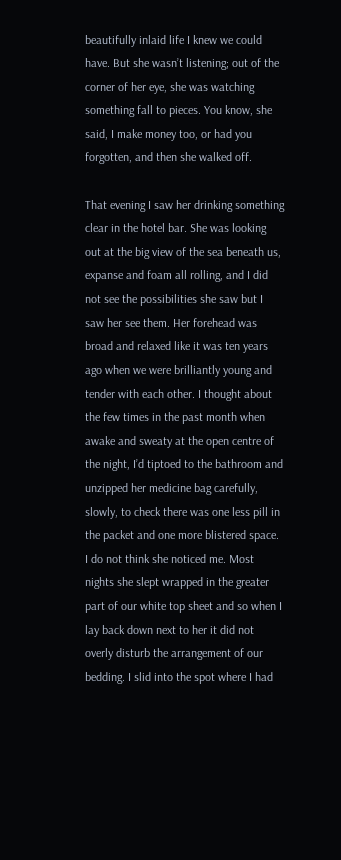beautifully inlaid life I knew we could have. But she wasn’t listening; out of the corner of her eye, she was watching something fall to pieces. You know, she said, I make money too, or had you forgotten, and then she walked off.

That evening I saw her drinking something clear in the hotel bar. She was looking out at the big view of the sea beneath us, expanse and foam all rolling, and I did not see the possibilities she saw but I saw her see them. Her forehead was broad and relaxed like it was ten years ago when we were brilliantly young and tender with each other. I thought about the few times in the past month when awake and sweaty at the open centre of the night, I’d tiptoed to the bathroom and unzipped her medicine bag carefully, slowly, to check there was one less pill in the packet and one more blistered space. I do not think she noticed me. Most nights she slept wrapped in the greater part of our white top sheet and so when I lay back down next to her it did not overly disturb the arrangement of our bedding. I slid into the spot where I had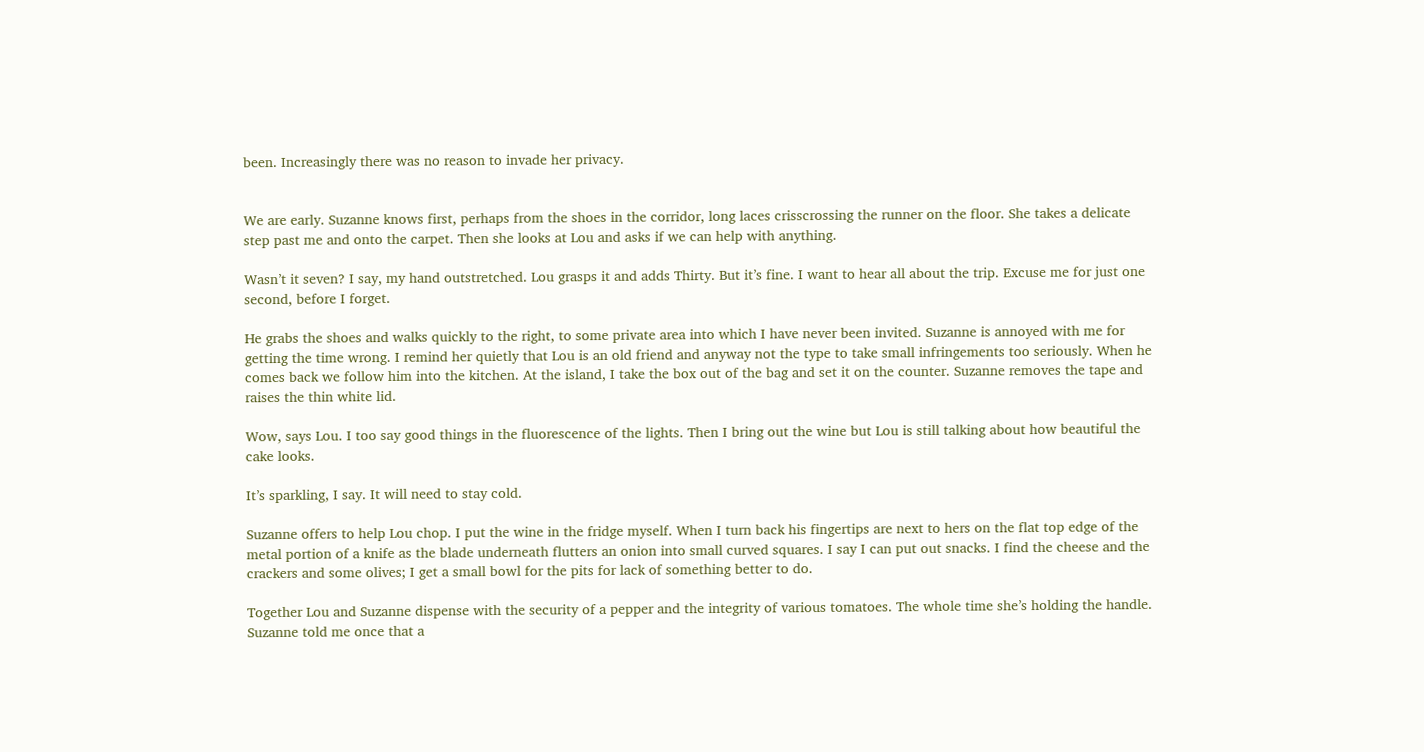been. Increasingly there was no reason to invade her privacy.


We are early. Suzanne knows first, perhaps from the shoes in the corridor, long laces crisscrossing the runner on the floor. She takes a delicate step past me and onto the carpet. Then she looks at Lou and asks if we can help with anything.

Wasn’t it seven? I say, my hand outstretched. Lou grasps it and adds Thirty. But it’s fine. I want to hear all about the trip. Excuse me for just one second, before I forget.

He grabs the shoes and walks quickly to the right, to some private area into which I have never been invited. Suzanne is annoyed with me for getting the time wrong. I remind her quietly that Lou is an old friend and anyway not the type to take small infringements too seriously. When he comes back we follow him into the kitchen. At the island, I take the box out of the bag and set it on the counter. Suzanne removes the tape and raises the thin white lid.

Wow, says Lou. I too say good things in the fluorescence of the lights. Then I bring out the wine but Lou is still talking about how beautiful the cake looks.

It’s sparkling, I say. It will need to stay cold.

Suzanne offers to help Lou chop. I put the wine in the fridge myself. When I turn back his fingertips are next to hers on the flat top edge of the metal portion of a knife as the blade underneath flutters an onion into small curved squares. I say I can put out snacks. I find the cheese and the crackers and some olives; I get a small bowl for the pits for lack of something better to do.

Together Lou and Suzanne dispense with the security of a pepper and the integrity of various tomatoes. The whole time she’s holding the handle. Suzanne told me once that a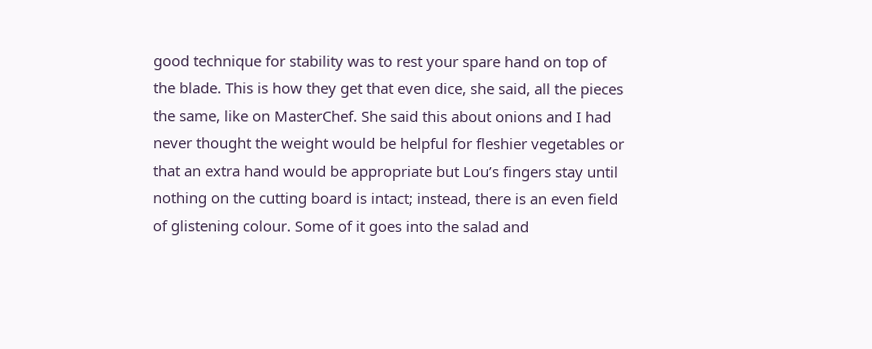good technique for stability was to rest your spare hand on top of the blade. This is how they get that even dice, she said, all the pieces the same, like on MasterChef. She said this about onions and I had never thought the weight would be helpful for fleshier vegetables or that an extra hand would be appropriate but Lou’s fingers stay until nothing on the cutting board is intact; instead, there is an even field of glistening colour. Some of it goes into the salad and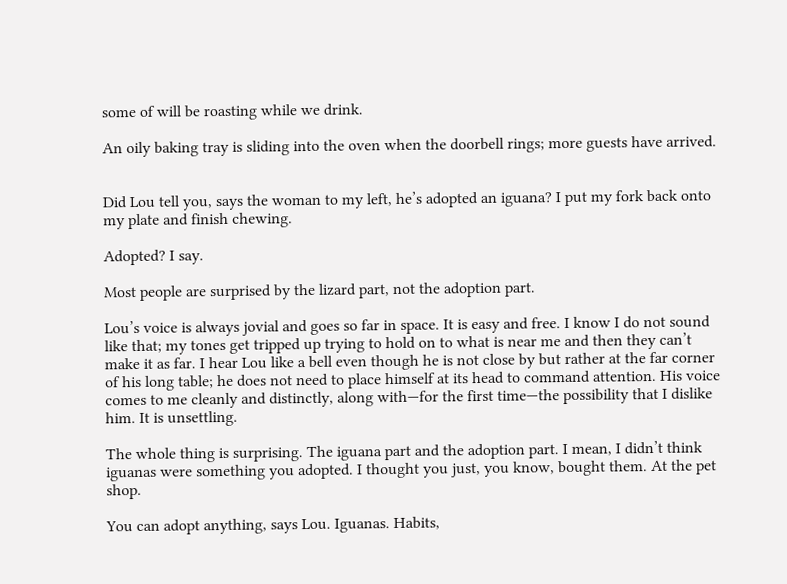some of will be roasting while we drink.

An oily baking tray is sliding into the oven when the doorbell rings; more guests have arrived.


Did Lou tell you, says the woman to my left, he’s adopted an iguana? I put my fork back onto my plate and finish chewing.

Adopted? I say.

Most people are surprised by the lizard part, not the adoption part.

Lou’s voice is always jovial and goes so far in space. It is easy and free. I know I do not sound like that; my tones get tripped up trying to hold on to what is near me and then they can’t make it as far. I hear Lou like a bell even though he is not close by but rather at the far corner of his long table; he does not need to place himself at its head to command attention. His voice comes to me cleanly and distinctly, along with—for the first time—the possibility that I dislike him. It is unsettling.

The whole thing is surprising. The iguana part and the adoption part. I mean, I didn’t think iguanas were something you adopted. I thought you just, you know, bought them. At the pet shop.

You can adopt anything, says Lou. Iguanas. Habits,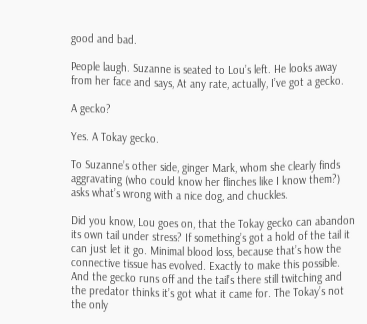good and bad.

People laugh. Suzanne is seated to Lou’s left. He looks away from her face and says, At any rate, actually, I’ve got a gecko.

A gecko?

Yes. A Tokay gecko.

To Suzanne’s other side, ginger Mark, whom she clearly finds aggravating (who could know her flinches like I know them?) asks what’s wrong with a nice dog, and chuckles.

Did you know, Lou goes on, that the Tokay gecko can abandon its own tail under stress? If something’s got a hold of the tail it can just let it go. Minimal blood loss, because that’s how the connective tissue has evolved. Exactly to make this possible. And the gecko runs off and the tail’s there still twitching and the predator thinks it’s got what it came for. The Tokay’s not the only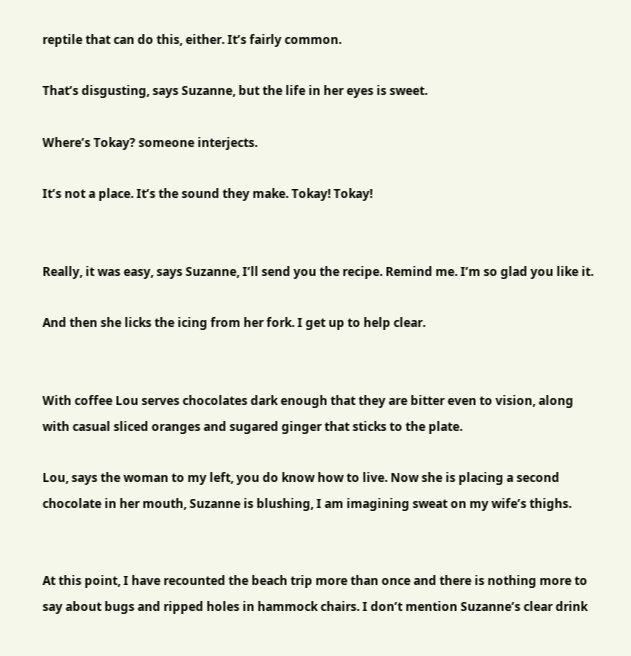reptile that can do this, either. It’s fairly common.

That’s disgusting, says Suzanne, but the life in her eyes is sweet.

Where’s Tokay? someone interjects.

It’s not a place. It’s the sound they make. Tokay! Tokay!


Really, it was easy, says Suzanne, I’ll send you the recipe. Remind me. I’m so glad you like it.

And then she licks the icing from her fork. I get up to help clear.


With coffee Lou serves chocolates dark enough that they are bitter even to vision, along with casual sliced oranges and sugared ginger that sticks to the plate.

Lou, says the woman to my left, you do know how to live. Now she is placing a second chocolate in her mouth, Suzanne is blushing, I am imagining sweat on my wife’s thighs.


At this point, I have recounted the beach trip more than once and there is nothing more to say about bugs and ripped holes in hammock chairs. I don’t mention Suzanne’s clear drink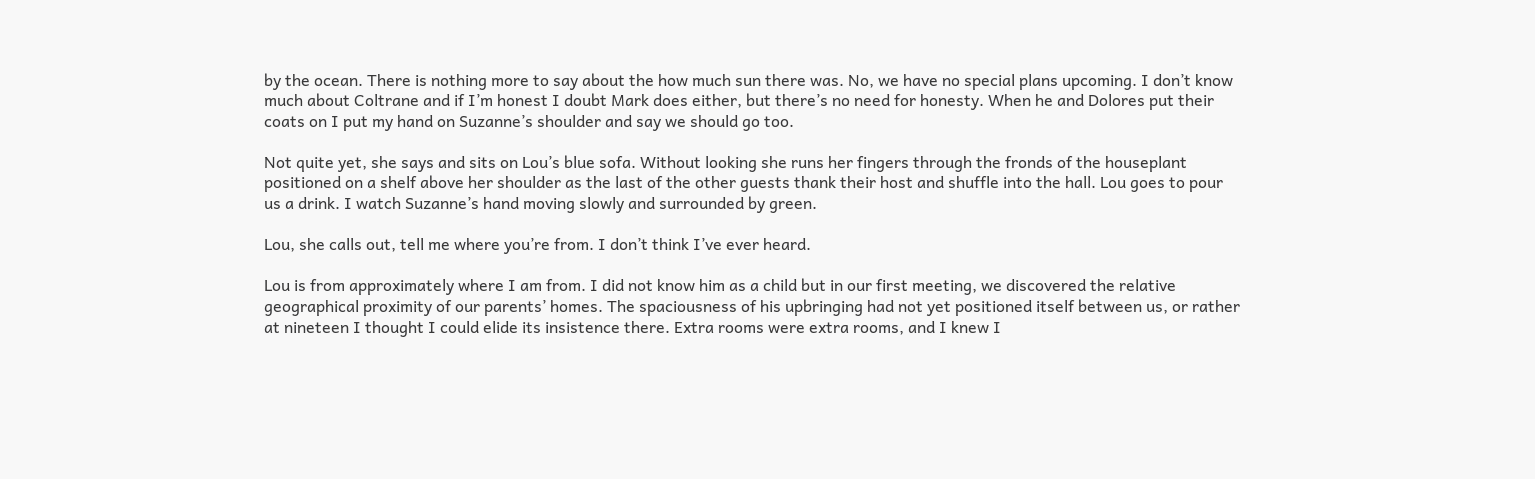by the ocean. There is nothing more to say about the how much sun there was. No, we have no special plans upcoming. I don’t know much about Coltrane and if I’m honest I doubt Mark does either, but there’s no need for honesty. When he and Dolores put their coats on I put my hand on Suzanne’s shoulder and say we should go too.

Not quite yet, she says and sits on Lou’s blue sofa. Without looking she runs her fingers through the fronds of the houseplant positioned on a shelf above her shoulder as the last of the other guests thank their host and shuffle into the hall. Lou goes to pour us a drink. I watch Suzanne’s hand moving slowly and surrounded by green.

Lou, she calls out, tell me where you’re from. I don’t think I’ve ever heard.

Lou is from approximately where I am from. I did not know him as a child but in our first meeting, we discovered the relative geographical proximity of our parents’ homes. The spaciousness of his upbringing had not yet positioned itself between us, or rather at nineteen I thought I could elide its insistence there. Extra rooms were extra rooms, and I knew I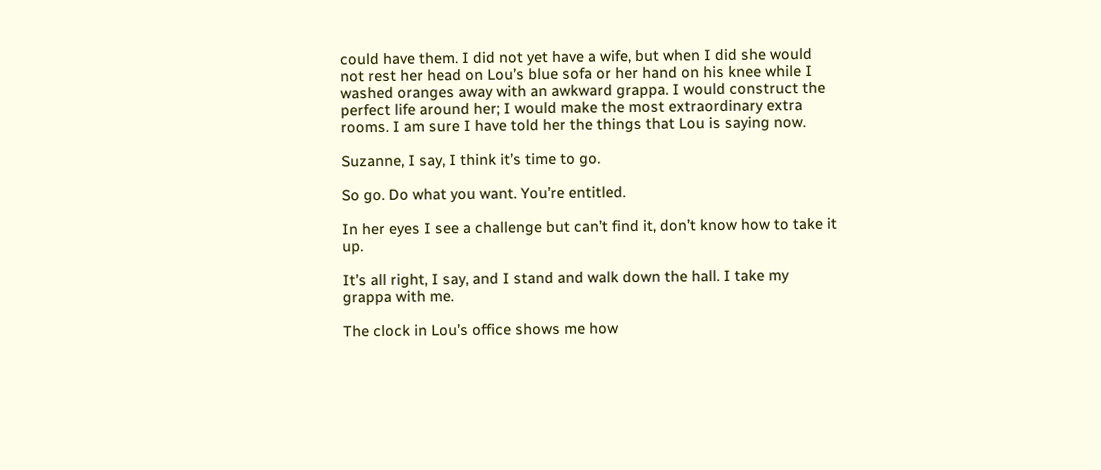could have them. I did not yet have a wife, but when I did she would not rest her head on Lou’s blue sofa or her hand on his knee while I washed oranges away with an awkward grappa. I would construct the perfect life around her; I would make the most extraordinary extra rooms. I am sure I have told her the things that Lou is saying now.

Suzanne, I say, I think it’s time to go.

So go. Do what you want. You’re entitled.

In her eyes I see a challenge but can’t find it, don’t know how to take it up.

It’s all right, I say, and I stand and walk down the hall. I take my grappa with me.

The clock in Lou’s office shows me how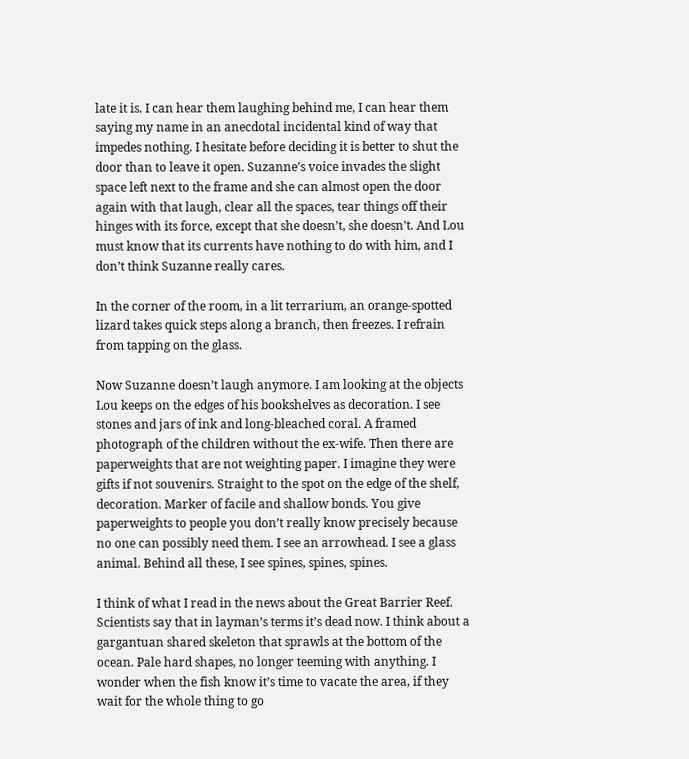late it is. I can hear them laughing behind me, I can hear them saying my name in an anecdotal incidental kind of way that impedes nothing. I hesitate before deciding it is better to shut the door than to leave it open. Suzanne’s voice invades the slight space left next to the frame and she can almost open the door again with that laugh, clear all the spaces, tear things off their hinges with its force, except that she doesn’t, she doesn’t. And Lou must know that its currents have nothing to do with him, and I don’t think Suzanne really cares.

In the corner of the room, in a lit terrarium, an orange-spotted lizard takes quick steps along a branch, then freezes. I refrain from tapping on the glass.

Now Suzanne doesn’t laugh anymore. I am looking at the objects Lou keeps on the edges of his bookshelves as decoration. I see stones and jars of ink and long-bleached coral. A framed photograph of the children without the ex-wife. Then there are paperweights that are not weighting paper. I imagine they were gifts if not souvenirs. Straight to the spot on the edge of the shelf, decoration. Marker of facile and shallow bonds. You give paperweights to people you don’t really know precisely because no one can possibly need them. I see an arrowhead. I see a glass animal. Behind all these, I see spines, spines, spines.

I think of what I read in the news about the Great Barrier Reef. Scientists say that in layman’s terms it’s dead now. I think about a gargantuan shared skeleton that sprawls at the bottom of the ocean. Pale hard shapes, no longer teeming with anything. I wonder when the fish know it’s time to vacate the area, if they wait for the whole thing to go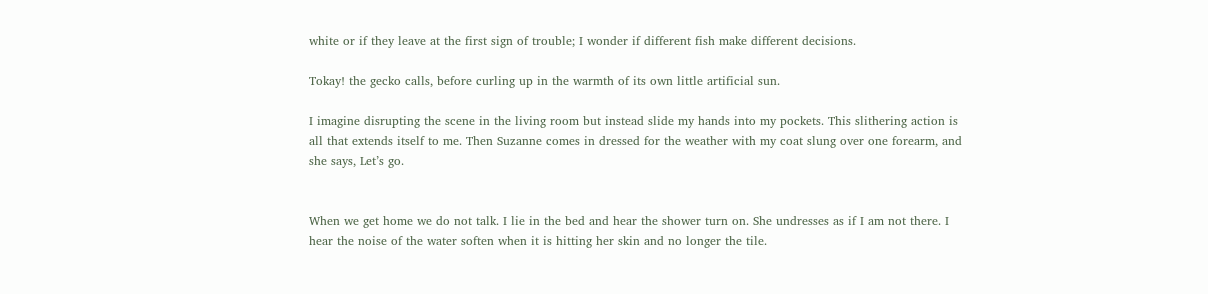white or if they leave at the first sign of trouble; I wonder if different fish make different decisions.

Tokay! the gecko calls, before curling up in the warmth of its own little artificial sun.

I imagine disrupting the scene in the living room but instead slide my hands into my pockets. This slithering action is all that extends itself to me. Then Suzanne comes in dressed for the weather with my coat slung over one forearm, and she says, Let’s go.


When we get home we do not talk. I lie in the bed and hear the shower turn on. She undresses as if I am not there. I hear the noise of the water soften when it is hitting her skin and no longer the tile.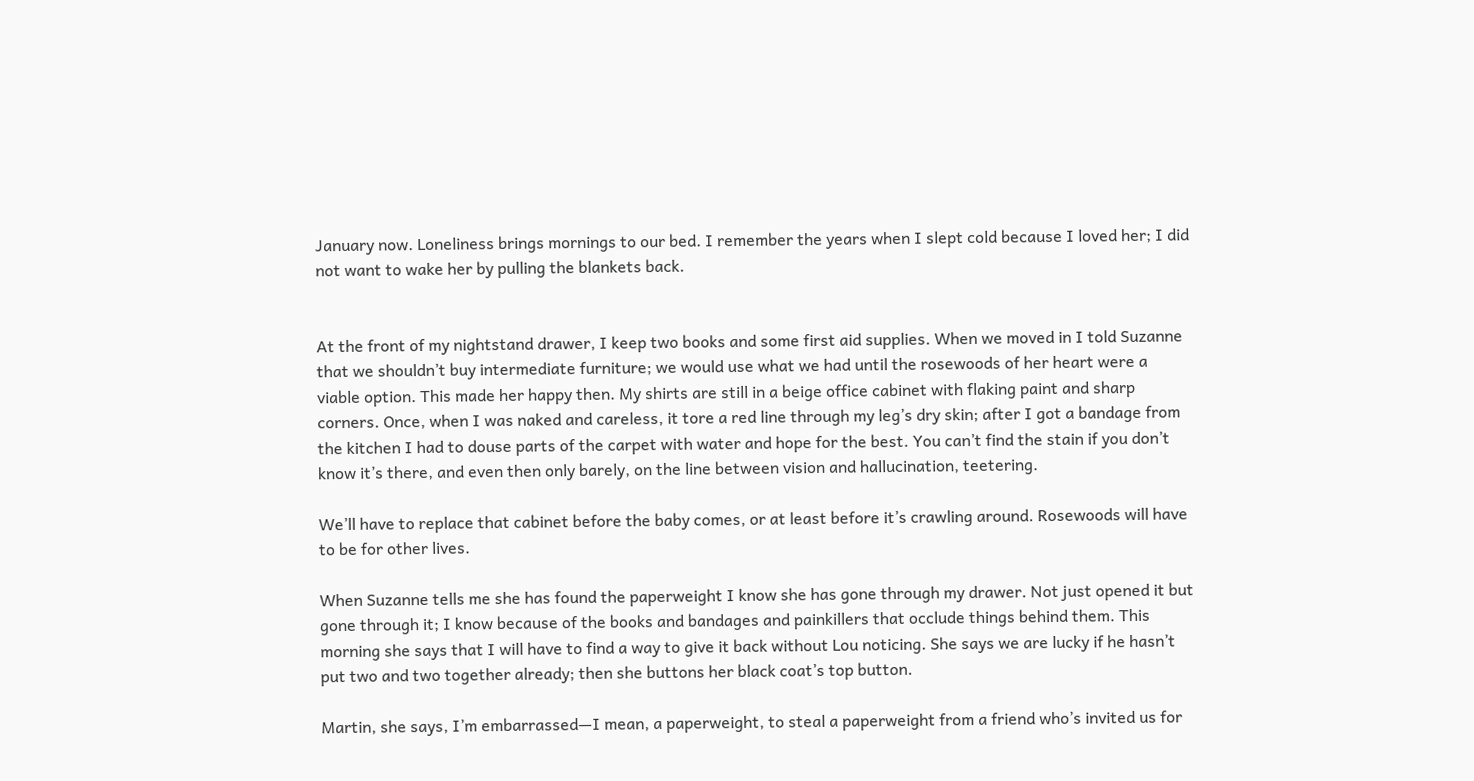January now. Loneliness brings mornings to our bed. I remember the years when I slept cold because I loved her; I did not want to wake her by pulling the blankets back.


At the front of my nightstand drawer, I keep two books and some first aid supplies. When we moved in I told Suzanne that we shouldn’t buy intermediate furniture; we would use what we had until the rosewoods of her heart were a viable option. This made her happy then. My shirts are still in a beige office cabinet with flaking paint and sharp corners. Once, when I was naked and careless, it tore a red line through my leg’s dry skin; after I got a bandage from the kitchen I had to douse parts of the carpet with water and hope for the best. You can’t find the stain if you don’t know it’s there, and even then only barely, on the line between vision and hallucination, teetering.

We’ll have to replace that cabinet before the baby comes, or at least before it’s crawling around. Rosewoods will have to be for other lives.

When Suzanne tells me she has found the paperweight I know she has gone through my drawer. Not just opened it but gone through it; I know because of the books and bandages and painkillers that occlude things behind them. This morning she says that I will have to find a way to give it back without Lou noticing. She says we are lucky if he hasn’t put two and two together already; then she buttons her black coat’s top button.

Martin, she says, I’m embarrassed—I mean, a paperweight, to steal a paperweight from a friend who’s invited us for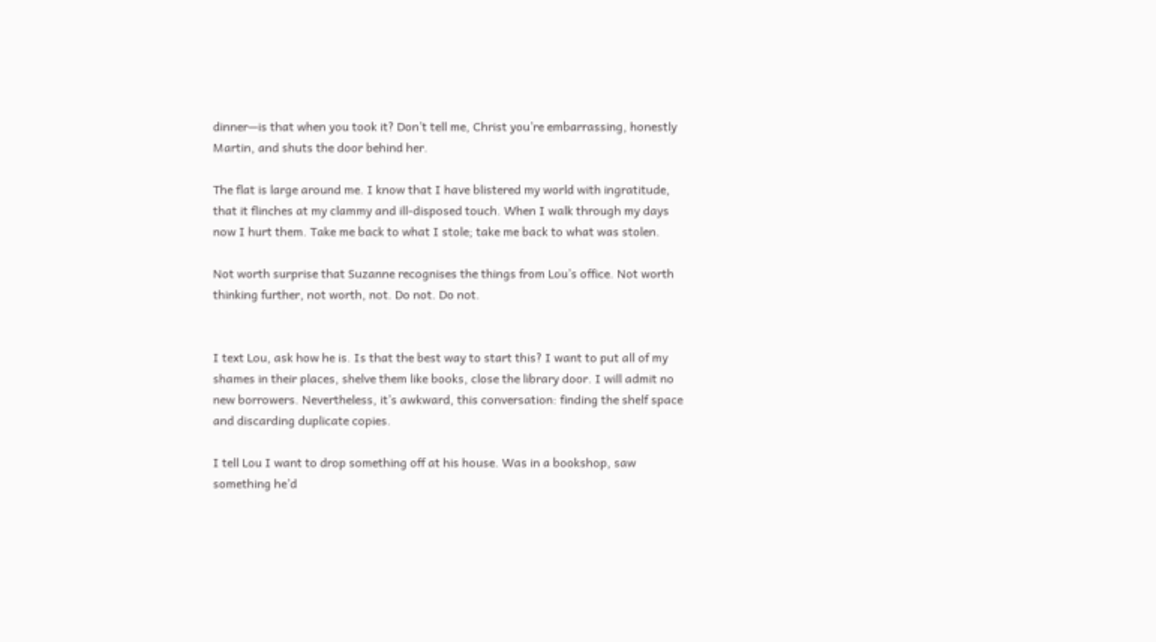dinner—is that when you took it? Don’t tell me, Christ you’re embarrassing, honestly Martin, and shuts the door behind her.

The flat is large around me. I know that I have blistered my world with ingratitude, that it flinches at my clammy and ill-disposed touch. When I walk through my days now I hurt them. Take me back to what I stole; take me back to what was stolen.

Not worth surprise that Suzanne recognises the things from Lou’s office. Not worth thinking further, not worth, not. Do not. Do not.


I text Lou, ask how he is. Is that the best way to start this? I want to put all of my shames in their places, shelve them like books, close the library door. I will admit no new borrowers. Nevertheless, it’s awkward, this conversation: finding the shelf space and discarding duplicate copies.

I tell Lou I want to drop something off at his house. Was in a bookshop, saw something he’d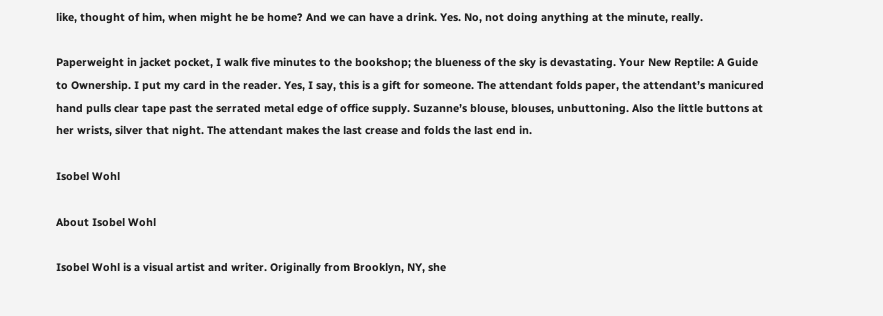like, thought of him, when might he be home? And we can have a drink. Yes. No, not doing anything at the minute, really.

Paperweight in jacket pocket, I walk five minutes to the bookshop; the blueness of the sky is devastating. Your New Reptile: A Guide to Ownership. I put my card in the reader. Yes, I say, this is a gift for someone. The attendant folds paper, the attendant’s manicured hand pulls clear tape past the serrated metal edge of office supply. Suzanne’s blouse, blouses, unbuttoning. Also the little buttons at her wrists, silver that night. The attendant makes the last crease and folds the last end in.

Isobel Wohl

About Isobel Wohl

Isobel Wohl is a visual artist and writer. Originally from Brooklyn, NY, she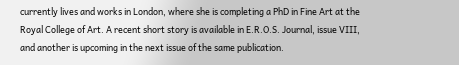currently lives and works in London, where she is completing a PhD in Fine Art at the Royal College of Art. A recent short story is available in E.R.O.S. Journal, issue VIII, and another is upcoming in the next issue of the same publication.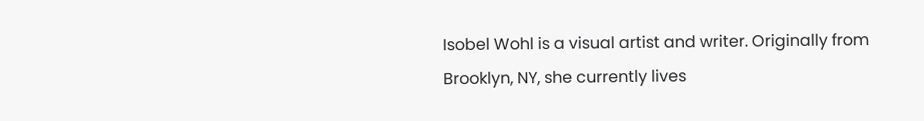Isobel Wohl is a visual artist and writer. Originally from Brooklyn, NY, she currently lives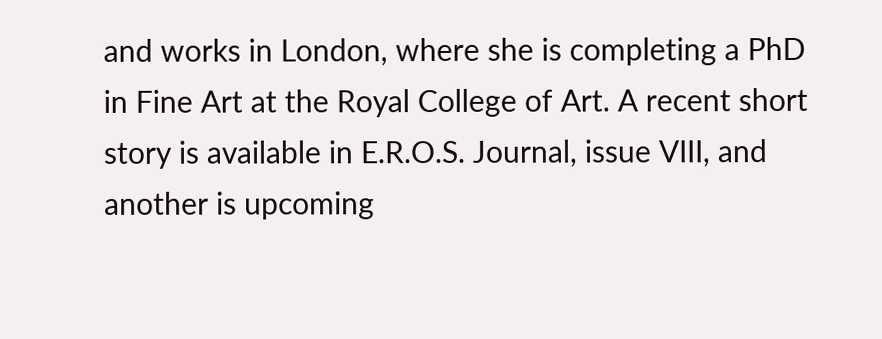and works in London, where she is completing a PhD in Fine Art at the Royal College of Art. A recent short story is available in E.R.O.S. Journal, issue VIII, and another is upcoming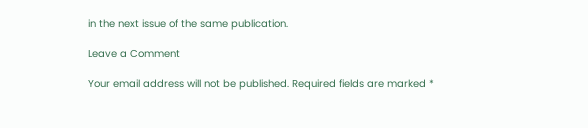in the next issue of the same publication.

Leave a Comment

Your email address will not be published. Required fields are marked *